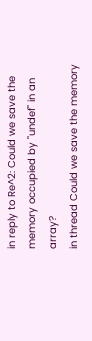in reply to Re^2: Could we save the memory occupied by "undef" in an array?
in thread Could we save the memory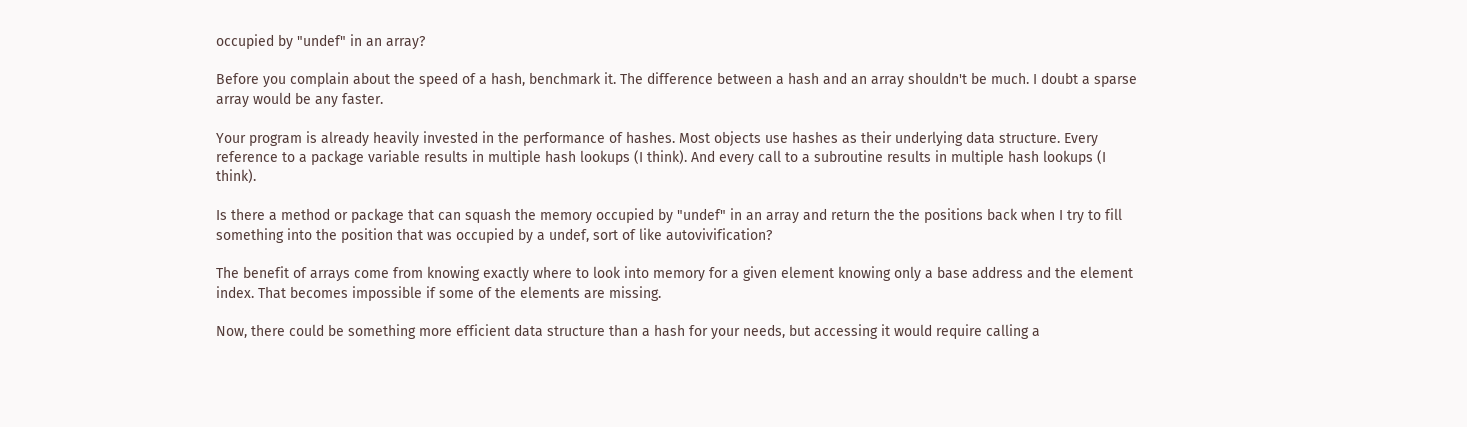occupied by "undef" in an array?

Before you complain about the speed of a hash, benchmark it. The difference between a hash and an array shouldn't be much. I doubt a sparse array would be any faster.

Your program is already heavily invested in the performance of hashes. Most objects use hashes as their underlying data structure. Every reference to a package variable results in multiple hash lookups (I think). And every call to a subroutine results in multiple hash lookups (I think).

Is there a method or package that can squash the memory occupied by "undef" in an array and return the the positions back when I try to fill something into the position that was occupied by a undef, sort of like autovivification?

The benefit of arrays come from knowing exactly where to look into memory for a given element knowing only a base address and the element index. That becomes impossible if some of the elements are missing.

Now, there could be something more efficient data structure than a hash for your needs, but accessing it would require calling a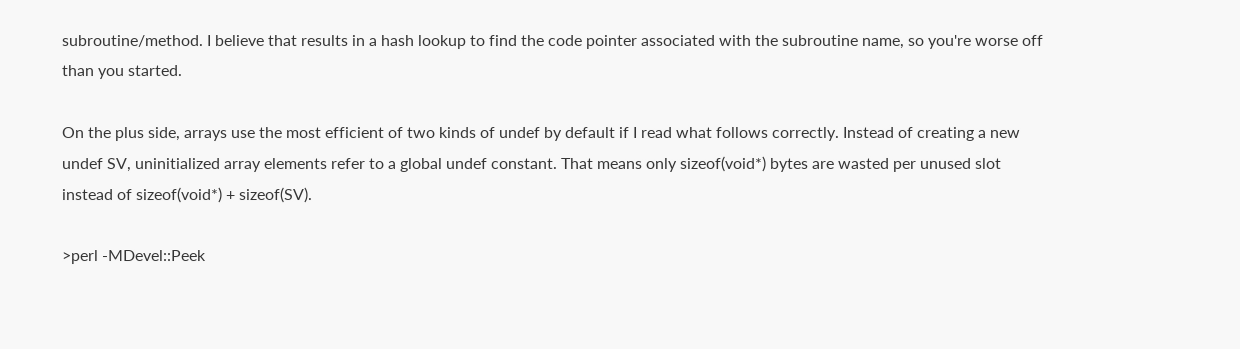subroutine/method. I believe that results in a hash lookup to find the code pointer associated with the subroutine name, so you're worse off than you started.

On the plus side, arrays use the most efficient of two kinds of undef by default if I read what follows correctly. Instead of creating a new undef SV, uninitialized array elements refer to a global undef constant. That means only sizeof(void*) bytes are wasted per unused slot instead of sizeof(void*) + sizeof(SV).

>perl -MDevel::Peek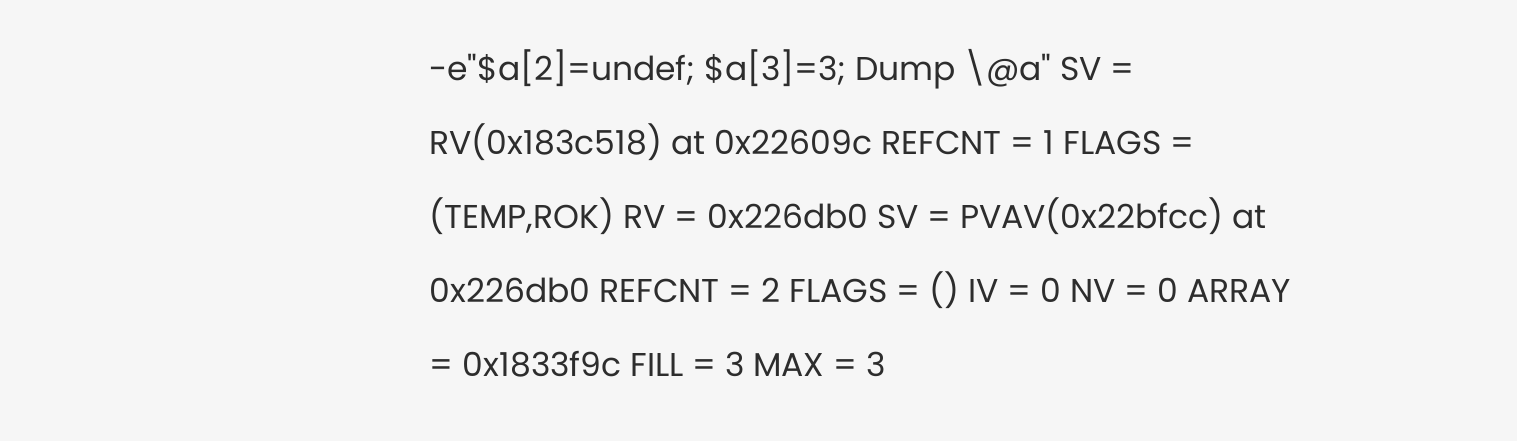-e"$a[2]=undef; $a[3]=3; Dump \@a" SV = RV(0x183c518) at 0x22609c REFCNT = 1 FLAGS = (TEMP,ROK) RV = 0x226db0 SV = PVAV(0x22bfcc) at 0x226db0 REFCNT = 2 FLAGS = () IV = 0 NV = 0 ARRAY = 0x1833f9c FILL = 3 MAX = 3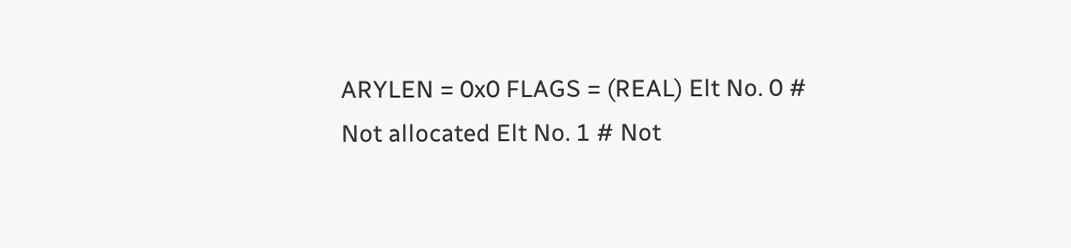ARYLEN = 0x0 FLAGS = (REAL) Elt No. 0 # Not allocated Elt No. 1 # Not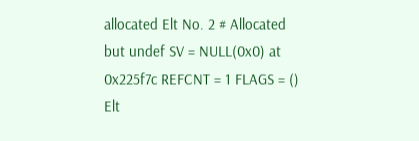allocated Elt No. 2 # Allocated but undef SV = NULL(0x0) at 0x225f7c REFCNT = 1 FLAGS = () Elt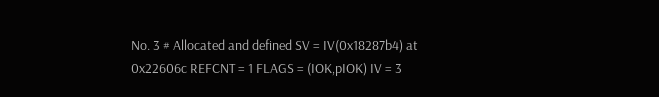No. 3 # Allocated and defined SV = IV(0x18287b4) at 0x22606c REFCNT = 1 FLAGS = (IOK,pIOK) IV = 3